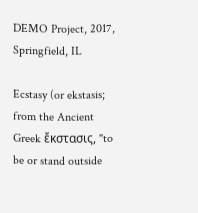DEMO Project, 2017, Springfield, IL

Ecstasy (or ekstasis; from the Ancient Greek ἔκστασις, "to be or stand outside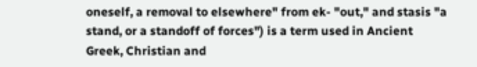oneself, a removal to elsewhere" from ek- "out," and stasis "a stand, or a standoff of forces") is a term used in Ancient Greek, Christian and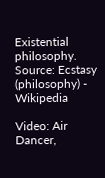Existential philosophy.
Source: Ecstasy (philosophy) - Wikipedia

Video: Air Dancer,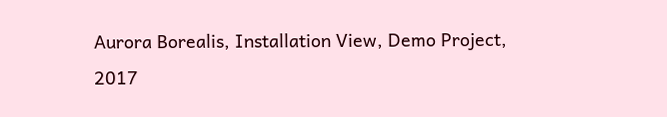Aurora Borealis, Installation View, Demo Project, 2017